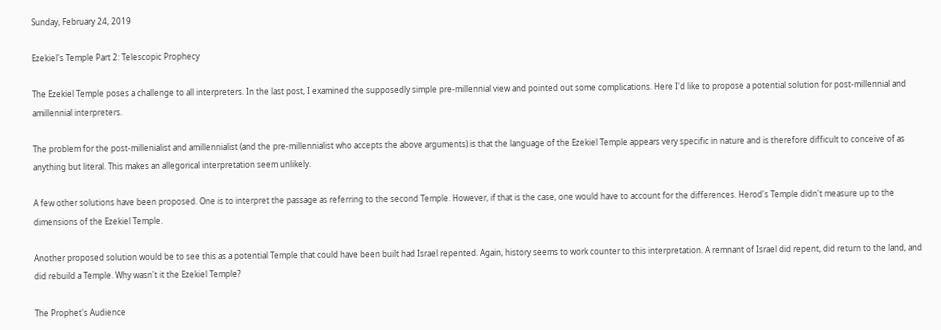Sunday, February 24, 2019

Ezekiel's Temple Part 2: Telescopic Prophecy

The Ezekiel Temple poses a challenge to all interpreters. In the last post, I examined the supposedly simple pre-millennial view and pointed out some complications. Here I'd like to propose a potential solution for post-millennial and amillennial interpreters.

The problem for the post-millenialist and amillennialist (and the pre-millennialist who accepts the above arguments) is that the language of the Ezekiel Temple appears very specific in nature and is therefore difficult to conceive of as anything but literal. This makes an allegorical interpretation seem unlikely.

A few other solutions have been proposed. One is to interpret the passage as referring to the second Temple. However, if that is the case, one would have to account for the differences. Herod's Temple didn't measure up to the dimensions of the Ezekiel Temple.

Another proposed solution would be to see this as a potential Temple that could have been built had Israel repented. Again, history seems to work counter to this interpretation. A remnant of Israel did repent, did return to the land, and did rebuild a Temple. Why wasn't it the Ezekiel Temple?

The Prophet's Audience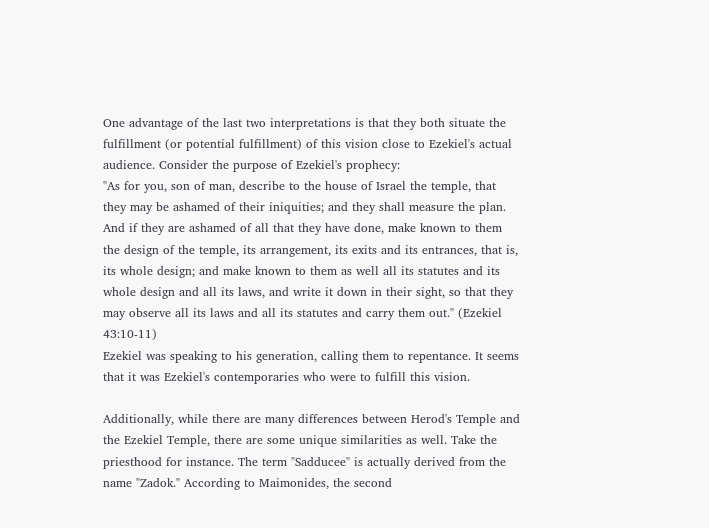One advantage of the last two interpretations is that they both situate the fulfillment (or potential fulfillment) of this vision close to Ezekiel's actual audience. Consider the purpose of Ezekiel's prophecy:
"As for you, son of man, describe to the house of Israel the temple, that they may be ashamed of their iniquities; and they shall measure the plan. And if they are ashamed of all that they have done, make known to them the design of the temple, its arrangement, its exits and its entrances, that is, its whole design; and make known to them as well all its statutes and its whole design and all its laws, and write it down in their sight, so that they may observe all its laws and all its statutes and carry them out." (Ezekiel 43:10-11)
Ezekiel was speaking to his generation, calling them to repentance. It seems that it was Ezekiel's contemporaries who were to fulfill this vision.

Additionally, while there are many differences between Herod's Temple and the Ezekiel Temple, there are some unique similarities as well. Take the priesthood for instance. The term "Sadducee" is actually derived from the name "Zadok." According to Maimonides, the second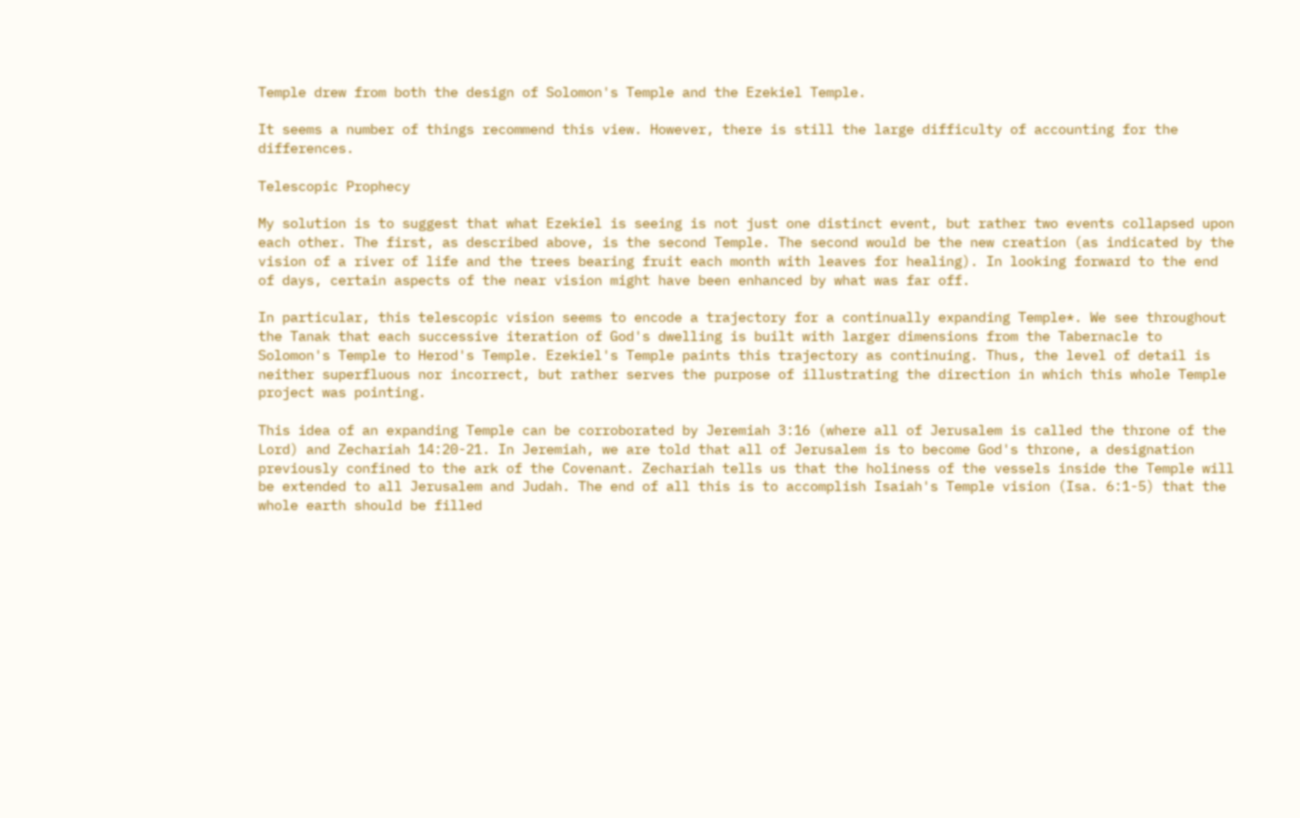Temple drew from both the design of Solomon's Temple and the Ezekiel Temple.

It seems a number of things recommend this view. However, there is still the large difficulty of accounting for the differences.

Telescopic Prophecy

My solution is to suggest that what Ezekiel is seeing is not just one distinct event, but rather two events collapsed upon each other. The first, as described above, is the second Temple. The second would be the new creation (as indicated by the vision of a river of life and the trees bearing fruit each month with leaves for healing). In looking forward to the end of days, certain aspects of the near vision might have been enhanced by what was far off.

In particular, this telescopic vision seems to encode a trajectory for a continually expanding Temple*. We see throughout the Tanak that each successive iteration of God's dwelling is built with larger dimensions from the Tabernacle to Solomon's Temple to Herod's Temple. Ezekiel's Temple paints this trajectory as continuing. Thus, the level of detail is neither superfluous nor incorrect, but rather serves the purpose of illustrating the direction in which this whole Temple project was pointing.

This idea of an expanding Temple can be corroborated by Jeremiah 3:16 (where all of Jerusalem is called the throne of the Lord) and Zechariah 14:20-21. In Jeremiah, we are told that all of Jerusalem is to become God's throne, a designation previously confined to the ark of the Covenant. Zechariah tells us that the holiness of the vessels inside the Temple will be extended to all Jerusalem and Judah. The end of all this is to accomplish Isaiah's Temple vision (Isa. 6:1-5) that the whole earth should be filled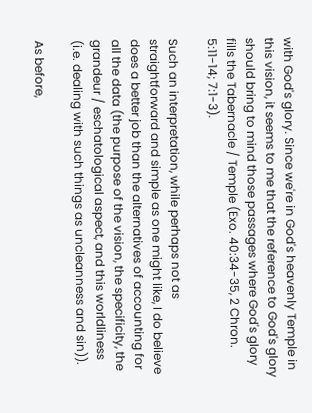with God's glory. Since we're in God's heavenly Temple in this vision, it seems to me that the reference to God's glory should bring to mind those passages where God's glory fills the Tabernacle / Temple (Exo. 40:34-35, 2 Chron. 5:11-14; 7:1-3).

Such an interpretation, while perhaps not as straightforward and simple as one might like, I do believe does a better job than the alternatives of accounting for all the data (the purpose of the vision, the specificity, the grandeur / eschatological aspect, and this worldliness (i.e. dealing with such things as uncleanness and sin)).

As before,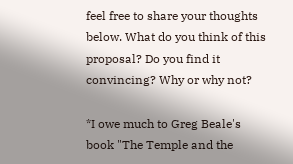feel free to share your thoughts below. What do you think of this proposal? Do you find it convincing? Why or why not?

*I owe much to Greg Beale's book "The Temple and the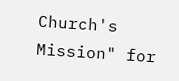Church's Mission" for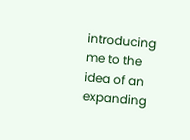introducing me to the idea of an expanding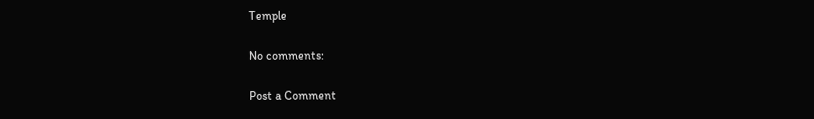Temple

No comments:

Post a Comment